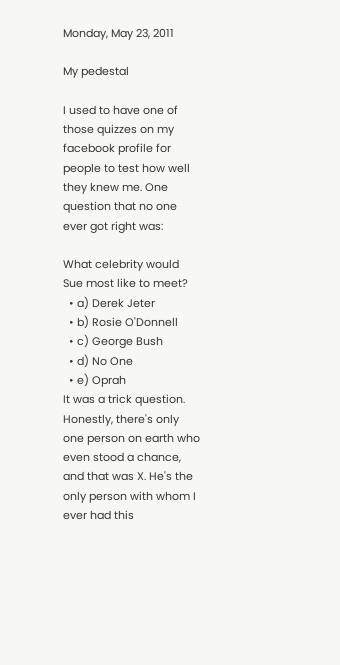Monday, May 23, 2011

My pedestal

I used to have one of those quizzes on my facebook profile for people to test how well they knew me. One question that no one ever got right was:

What celebrity would Sue most like to meet?
  • a) Derek Jeter
  • b) Rosie O'Donnell
  • c) George Bush
  • d) No One
  • e) Oprah
It was a trick question. Honestly, there's only one person on earth who even stood a chance, and that was X. He's the only person with whom I ever had this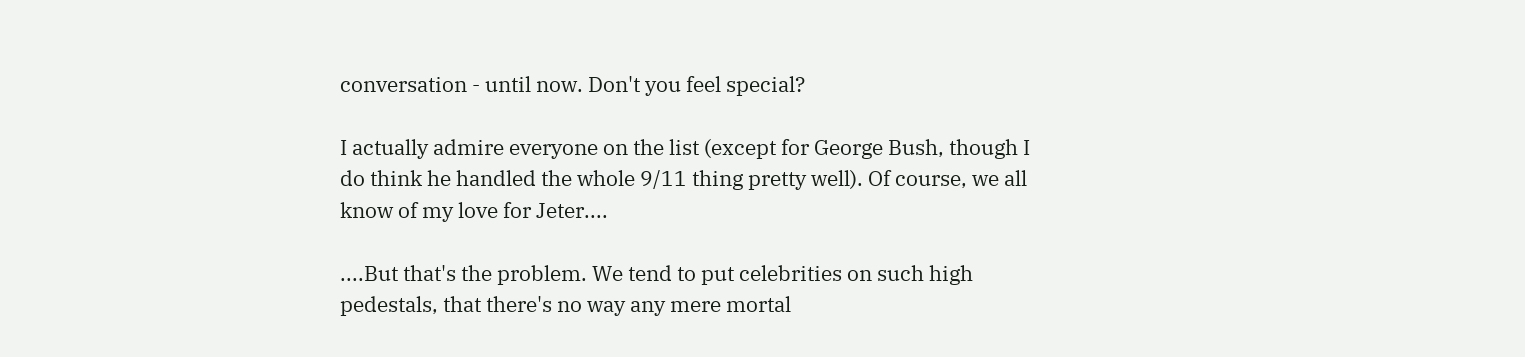conversation - until now. Don't you feel special?

I actually admire everyone on the list (except for George Bush, though I do think he handled the whole 9/11 thing pretty well). Of course, we all know of my love for Jeter....

....But that's the problem. We tend to put celebrities on such high pedestals, that there's no way any mere mortal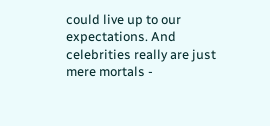could live up to our expectations. And celebrities really are just mere mortals -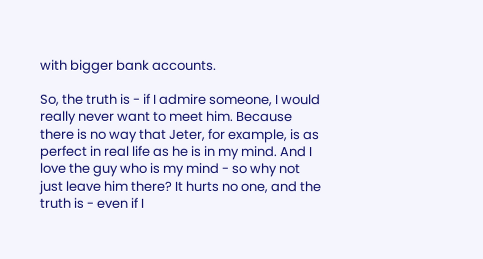with bigger bank accounts.

So, the truth is - if I admire someone, I would really never want to meet him. Because there is no way that Jeter, for example, is as perfect in real life as he is in my mind. And I love the guy who is my mind - so why not just leave him there? It hurts no one, and the truth is - even if I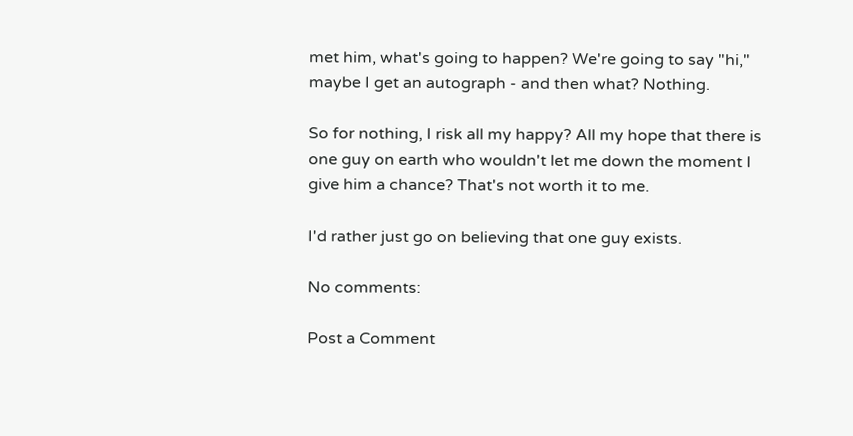met him, what's going to happen? We're going to say "hi," maybe I get an autograph - and then what? Nothing.

So for nothing, I risk all my happy? All my hope that there is one guy on earth who wouldn't let me down the moment I give him a chance? That's not worth it to me.

I'd rather just go on believing that one guy exists.

No comments:

Post a Comment